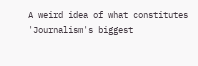A weird idea of what constitutes 'Journalism's biggest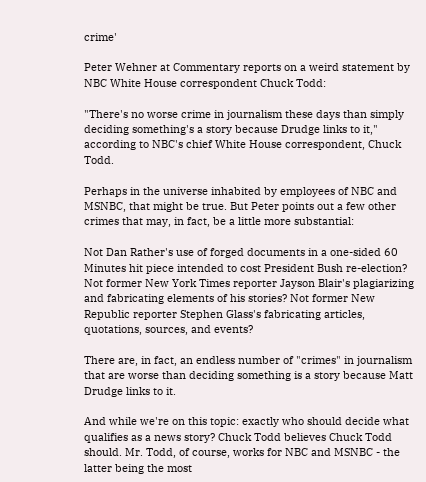crime'

Peter Wehner at Commentary reports on a weird statement by NBC White House correspondent Chuck Todd:

"There's no worse crime in journalism these days than simply deciding something's a story because Drudge links to it," according to NBC's chief White House correspondent, Chuck Todd.

Perhaps in the universe inhabited by employees of NBC and MSNBC, that might be true. But Peter points out a few other crimes that may, in fact, be a little more substantial:

Not Dan Rather's use of forged documents in a one-sided 60 Minutes hit piece intended to cost President Bush re-election? Not former New York Times reporter Jayson Blair's plagiarizing and fabricating elements of his stories? Not former New Republic reporter Stephen Glass's fabricating articles, quotations, sources, and events?

There are, in fact, an endless number of "crimes" in journalism that are worse than deciding something is a story because Matt Drudge links to it.

And while we're on this topic: exactly who should decide what qualifies as a news story? Chuck Todd believes Chuck Todd should. Mr. Todd, of course, works for NBC and MSNBC - the latter being the most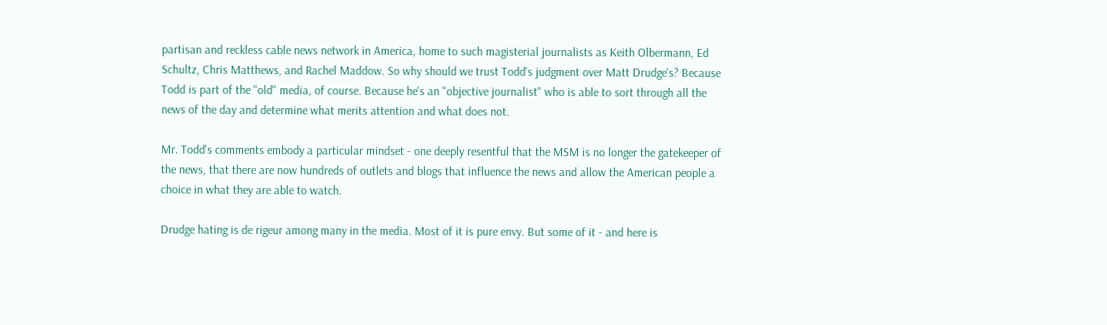partisan and reckless cable news network in America, home to such magisterial journalists as Keith Olbermann, Ed Schultz, Chris Matthews, and Rachel Maddow. So why should we trust Todd's judgment over Matt Drudge's? Because Todd is part of the "old" media, of course. Because he's an "objective journalist" who is able to sort through all the news of the day and determine what merits attention and what does not.

Mr. Todd's comments embody a particular mindset - one deeply resentful that the MSM is no longer the gatekeeper of the news, that there are now hundreds of outlets and blogs that influence the news and allow the American people a choice in what they are able to watch.

Drudge hating is de rigeur among many in the media. Most of it is pure envy. But some of it - and here is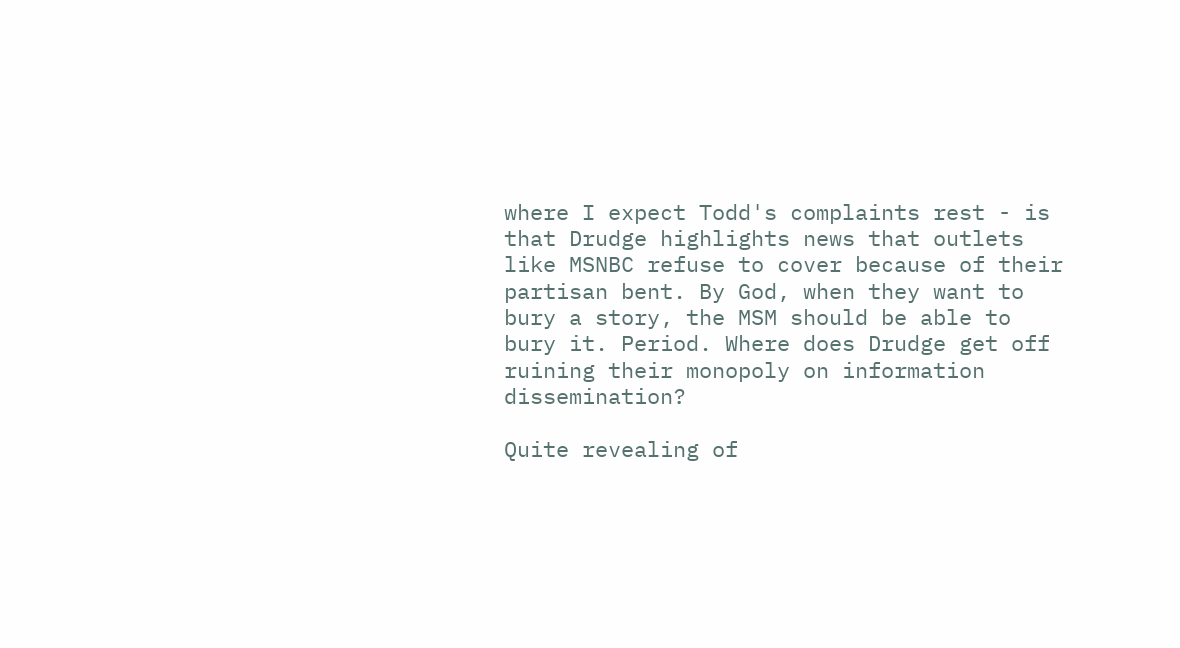where I expect Todd's complaints rest - is that Drudge highlights news that outlets like MSNBC refuse to cover because of their partisan bent. By God, when they want to bury a story, the MSM should be able to bury it. Period. Where does Drudge get off ruining their monopoly on information dissemination?

Quite revealing of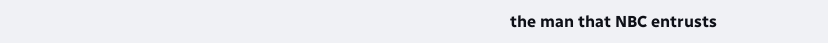the man that NBC entrusts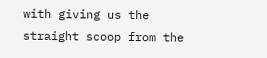with giving us the straight scoop from the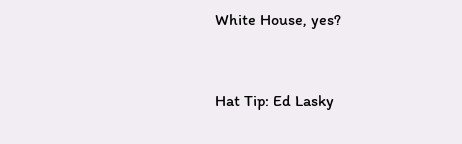White House, yes?


Hat Tip: Ed Lasky